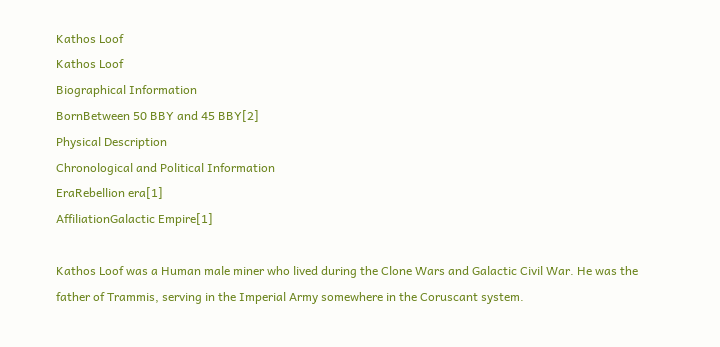Kathos Loof
Kathos Loof
Biographical Information
BornBetween 50 BBY and 45 BBY[2]
Physical Description
Chronological and Political Information
EraRebellion era[1]
AffiliationGalactic Empire[1]

Kathos Loof was a Human male miner who lived during the Clone Wars and Galactic Civil War. He was the father of Trammis, serving in the Imperial Army somewhere in the Coruscant system.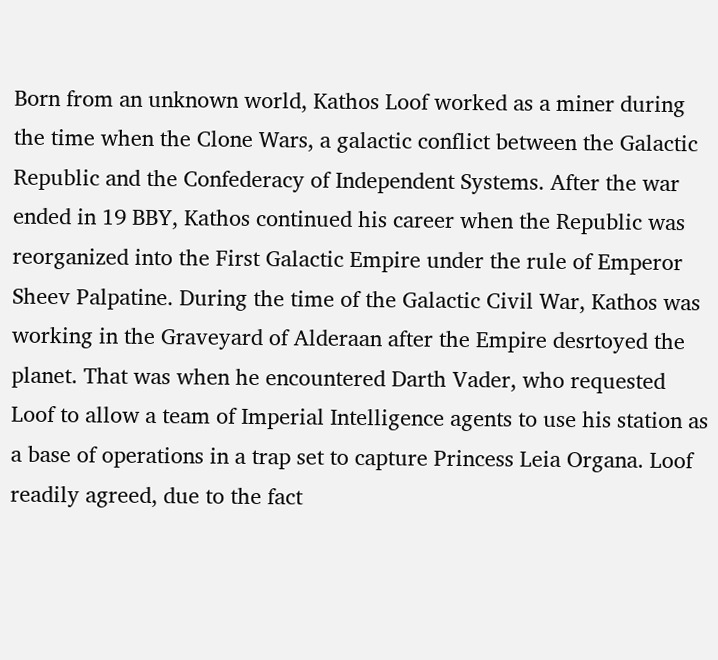Born from an unknown world, Kathos Loof worked as a miner during the time when the Clone Wars, a galactic conflict between the Galactic Republic and the Confederacy of Independent Systems. After the war ended in 19 BBY, Kathos continued his career when the Republic was reorganized into the First Galactic Empire under the rule of Emperor Sheev Palpatine. During the time of the Galactic Civil War, Kathos was working in the Graveyard of Alderaan after the Empire desrtoyed the planet. That was when he encountered Darth Vader, who requested Loof to allow a team of Imperial Intelligence agents to use his station as a base of operations in a trap set to capture Princess Leia Organa. Loof readily agreed, due to the fact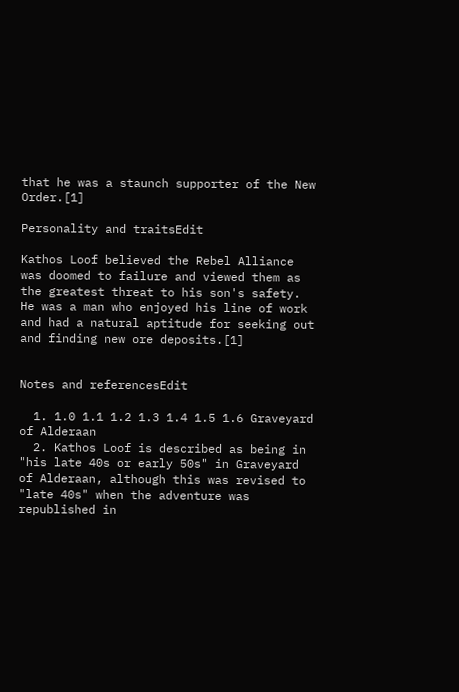that he was a staunch supporter of the New Order.[1]

Personality and traitsEdit

Kathos Loof believed the Rebel Alliance was doomed to failure and viewed them as the greatest threat to his son's safety. He was a man who enjoyed his line of work and had a natural aptitude for seeking out and finding new ore deposits.[1]


Notes and referencesEdit

  1. 1.0 1.1 1.2 1.3 1.4 1.5 1.6 Graveyard of Alderaan
  2. Kathos Loof is described as being in "his late 40s or early 50s" in Graveyard of Alderaan, although this was revised to "late 40s" when the adventure was republished in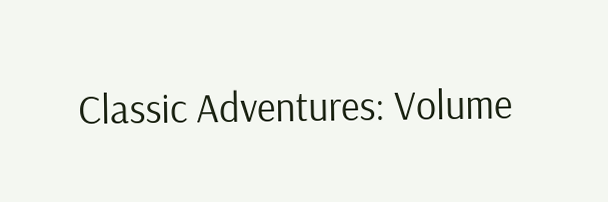Classic Adventures: Volume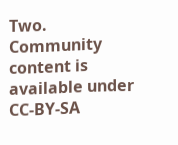Two.
Community content is available under CC-BY-SA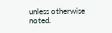unless otherwise noted.